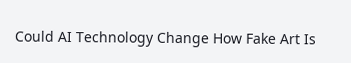Could AI Technology Change How Fake Art Is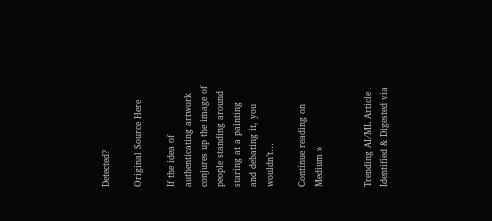Detected?

Original Source Here

If the idea of authenticating artwork conjures up the image of people standing around staring at a painting and debating it, you wouldn’t…

Continue reading on Medium »


Trending AI/ML Article Identified & Digested via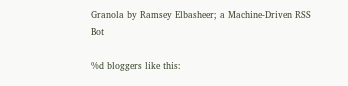Granola by Ramsey Elbasheer; a Machine-Driven RSS Bot

%d bloggers like this: